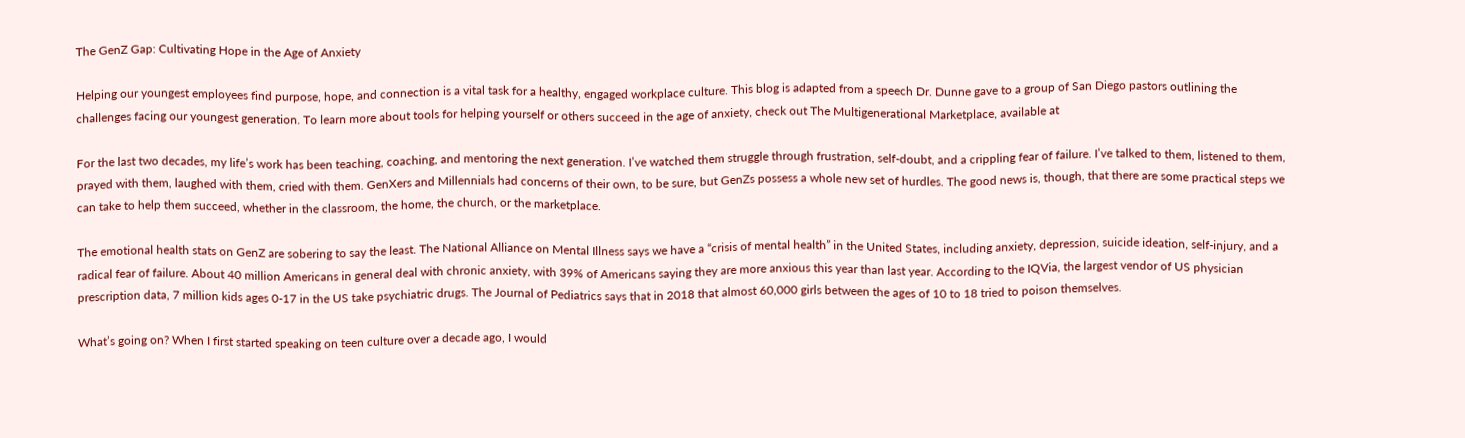The GenZ Gap: Cultivating Hope in the Age of Anxiety

Helping our youngest employees find purpose, hope, and connection is a vital task for a healthy, engaged workplace culture. This blog is adapted from a speech Dr. Dunne gave to a group of San Diego pastors outlining the challenges facing our youngest generation. To learn more about tools for helping yourself or others succeed in the age of anxiety, check out The Multigenerational Marketplace, available at

For the last two decades, my life’s work has been teaching, coaching, and mentoring the next generation. I’ve watched them struggle through frustration, self-doubt, and a crippling fear of failure. I’ve talked to them, listened to them, prayed with them, laughed with them, cried with them. GenXers and Millennials had concerns of their own, to be sure, but GenZs possess a whole new set of hurdles. The good news is, though, that there are some practical steps we can take to help them succeed, whether in the classroom, the home, the church, or the marketplace.

The emotional health stats on GenZ are sobering to say the least. The National Alliance on Mental Illness says we have a “crisis of mental health” in the United States, including anxiety, depression, suicide ideation, self-injury, and a radical fear of failure. About 40 million Americans in general deal with chronic anxiety, with 39% of Americans saying they are more anxious this year than last year. According to the IQVia, the largest vendor of US physician prescription data, 7 million kids ages 0-17 in the US take psychiatric drugs. The Journal of Pediatrics says that in 2018 that almost 60,000 girls between the ages of 10 to 18 tried to poison themselves.

What’s going on? When I first started speaking on teen culture over a decade ago, I would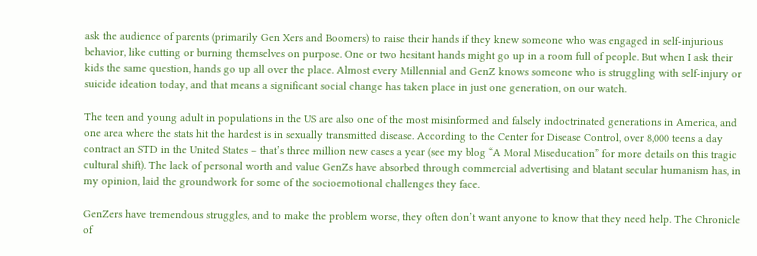ask the audience of parents (primarily Gen Xers and Boomers) to raise their hands if they knew someone who was engaged in self-injurious behavior, like cutting or burning themselves on purpose. One or two hesitant hands might go up in a room full of people. But when I ask their kids the same question, hands go up all over the place. Almost every Millennial and GenZ knows someone who is struggling with self-injury or suicide ideation today, and that means a significant social change has taken place in just one generation, on our watch.

The teen and young adult in populations in the US are also one of the most misinformed and falsely indoctrinated generations in America, and one area where the stats hit the hardest is in sexually transmitted disease. According to the Center for Disease Control, over 8,000 teens a day contract an STD in the United States – that’s three million new cases a year (see my blog “A Moral Miseducation” for more details on this tragic cultural shift). The lack of personal worth and value GenZs have absorbed through commercial advertising and blatant secular humanism has, in my opinion, laid the groundwork for some of the socioemotional challenges they face.

GenZers have tremendous struggles, and to make the problem worse, they often don’t want anyone to know that they need help. The Chronicle of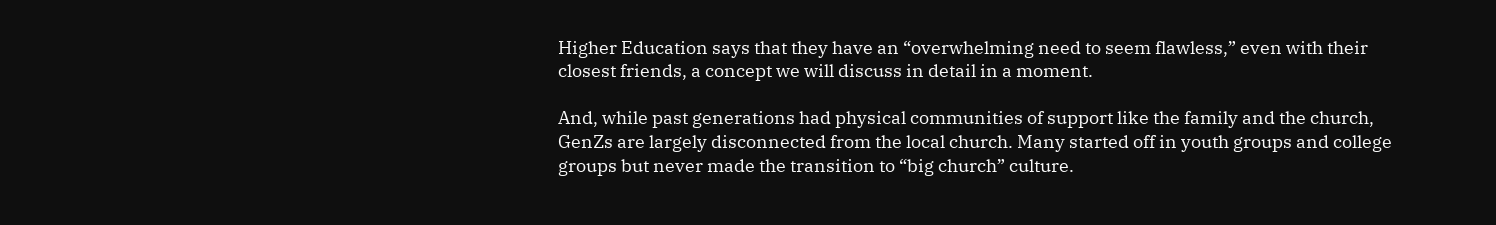Higher Education says that they have an “overwhelming need to seem flawless,” even with their closest friends, a concept we will discuss in detail in a moment.

And, while past generations had physical communities of support like the family and the church, GenZs are largely disconnected from the local church. Many started off in youth groups and college groups but never made the transition to “big church” culture.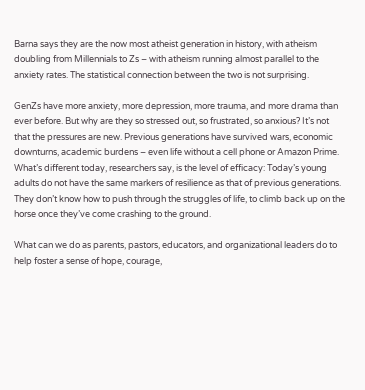Barna says they are the now most atheist generation in history, with atheism doubling from Millennials to Zs – with atheism running almost parallel to the anxiety rates. The statistical connection between the two is not surprising.

GenZs have more anxiety, more depression, more trauma, and more drama than ever before. But why are they so stressed out, so frustrated, so anxious? It’s not that the pressures are new. Previous generations have survived wars, economic downturns, academic burdens – even life without a cell phone or Amazon Prime. What’s different today, researchers say, is the level of efficacy: Today’s young adults do not have the same markers of resilience as that of previous generations. They don’t know how to push through the struggles of life, to climb back up on the horse once they’ve come crashing to the ground.

What can we do as parents, pastors, educators, and organizational leaders do to help foster a sense of hope, courage,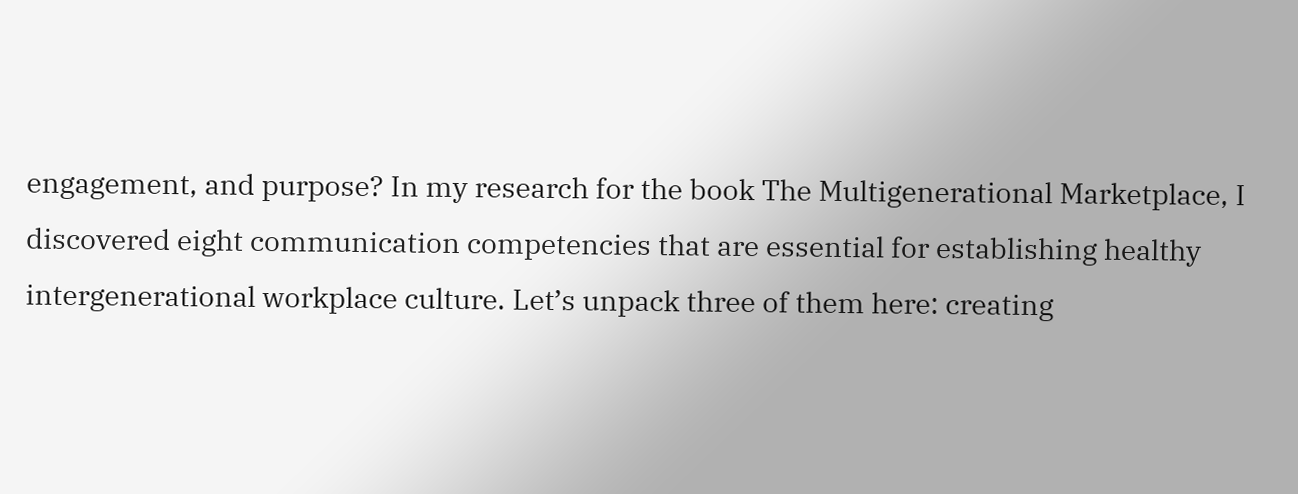engagement, and purpose? In my research for the book The Multigenerational Marketplace, I discovered eight communication competencies that are essential for establishing healthy intergenerational workplace culture. Let’s unpack three of them here: creating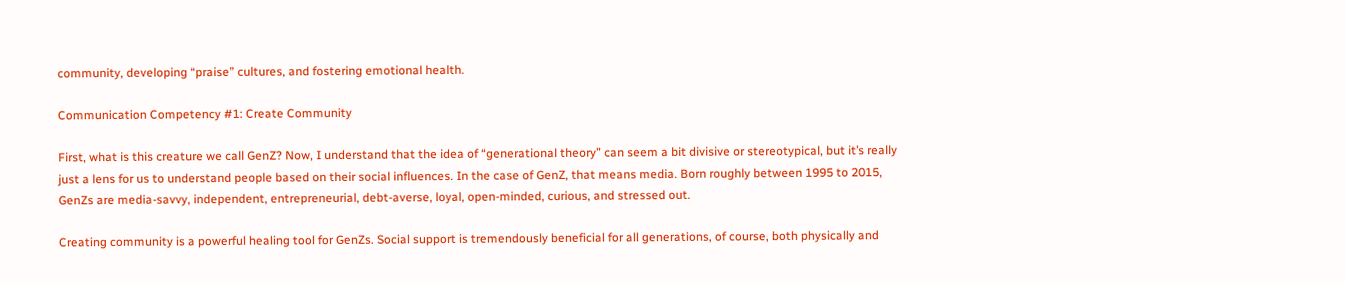community, developing “praise” cultures, and fostering emotional health.

Communication Competency #1: Create Community

First, what is this creature we call GenZ? Now, I understand that the idea of “generational theory” can seem a bit divisive or stereotypical, but it’s really just a lens for us to understand people based on their social influences. In the case of GenZ, that means media. Born roughly between 1995 to 2015, GenZs are media-savvy, independent, entrepreneurial, debt-averse, loyal, open-minded, curious, and stressed out.

Creating community is a powerful healing tool for GenZs. Social support is tremendously beneficial for all generations, of course, both physically and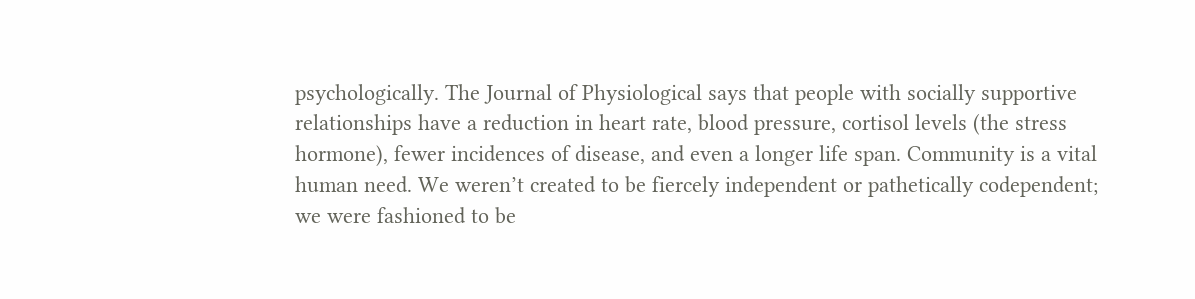psychologically. The Journal of Physiological says that people with socially supportive relationships have a reduction in heart rate, blood pressure, cortisol levels (the stress hormone), fewer incidences of disease, and even a longer life span. Community is a vital human need. We weren’t created to be fiercely independent or pathetically codependent; we were fashioned to be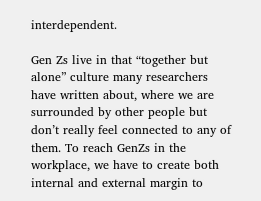interdependent.

Gen Zs live in that “together but alone” culture many researchers have written about, where we are surrounded by other people but don’t really feel connected to any of them. To reach GenZs in the workplace, we have to create both internal and external margin to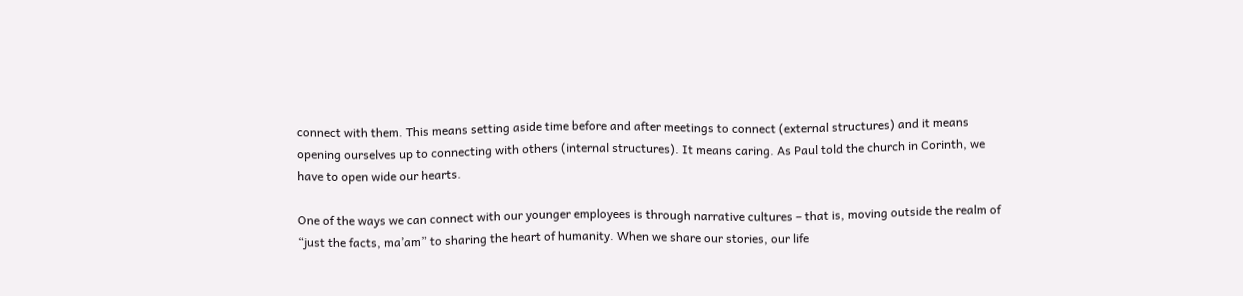connect with them. This means setting aside time before and after meetings to connect (external structures) and it means opening ourselves up to connecting with others (internal structures). It means caring. As Paul told the church in Corinth, we have to open wide our hearts.

One of the ways we can connect with our younger employees is through narrative cultures – that is, moving outside the realm of “just the facts, ma’am” to sharing the heart of humanity. When we share our stories, our life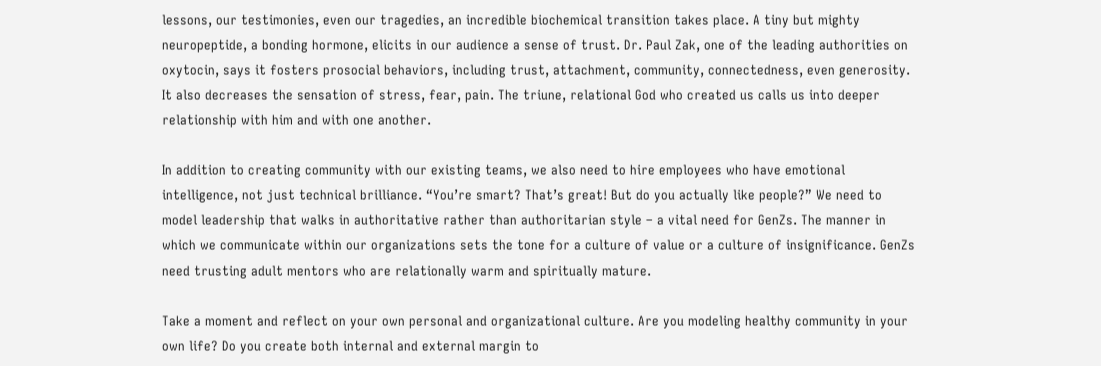lessons, our testimonies, even our tragedies, an incredible biochemical transition takes place. A tiny but mighty neuropeptide, a bonding hormone, elicits in our audience a sense of trust. Dr. Paul Zak, one of the leading authorities on oxytocin, says it fosters prosocial behaviors, including trust, attachment, community, connectedness, even generosity. It also decreases the sensation of stress, fear, pain. The triune, relational God who created us calls us into deeper relationship with him and with one another.

In addition to creating community with our existing teams, we also need to hire employees who have emotional intelligence, not just technical brilliance. “You’re smart? That’s great! But do you actually like people?” We need to model leadership that walks in authoritative rather than authoritarian style – a vital need for GenZs. The manner in which we communicate within our organizations sets the tone for a culture of value or a culture of insignificance. GenZs need trusting adult mentors who are relationally warm and spiritually mature.

Take a moment and reflect on your own personal and organizational culture. Are you modeling healthy community in your own life? Do you create both internal and external margin to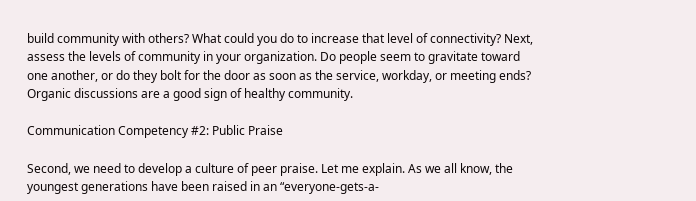build community with others? What could you do to increase that level of connectivity? Next, assess the levels of community in your organization. Do people seem to gravitate toward one another, or do they bolt for the door as soon as the service, workday, or meeting ends? Organic discussions are a good sign of healthy community.

Communication Competency #2: Public Praise

Second, we need to develop a culture of peer praise. Let me explain. As we all know, the youngest generations have been raised in an “everyone-gets-a-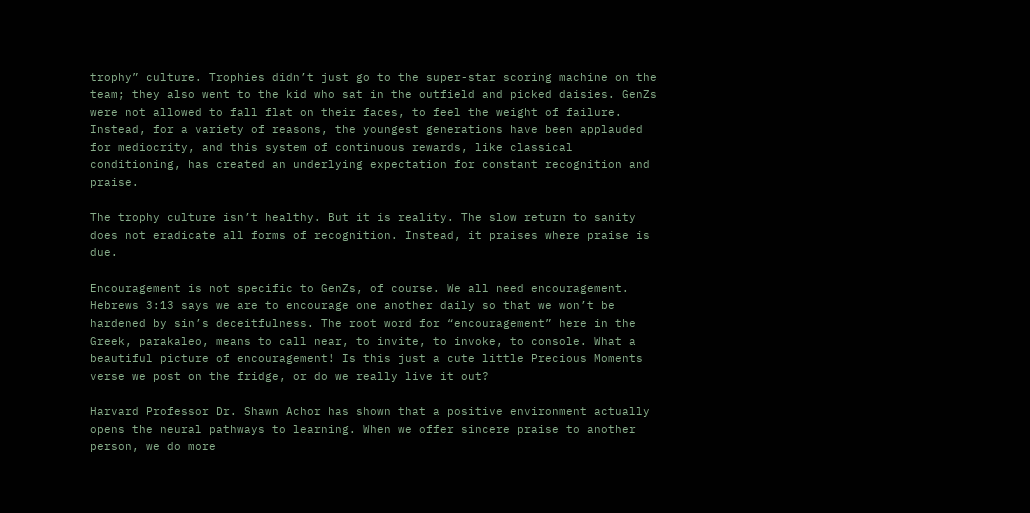trophy” culture. Trophies didn’t just go to the super-star scoring machine on the team; they also went to the kid who sat in the outfield and picked daisies. GenZs were not allowed to fall flat on their faces, to feel the weight of failure. Instead, for a variety of reasons, the youngest generations have been applauded for mediocrity, and this system of continuous rewards, like classical conditioning, has created an underlying expectation for constant recognition and praise.

The trophy culture isn’t healthy. But it is reality. The slow return to sanity does not eradicate all forms of recognition. Instead, it praises where praise is due.

Encouragement is not specific to GenZs, of course. We all need encouragement. Hebrews 3:13 says we are to encourage one another daily so that we won’t be hardened by sin’s deceitfulness. The root word for “encouragement” here in the Greek, parakaleo, means to call near, to invite, to invoke, to console. What a beautiful picture of encouragement! Is this just a cute little Precious Moments verse we post on the fridge, or do we really live it out?

Harvard Professor Dr. Shawn Achor has shown that a positive environment actually opens the neural pathways to learning. When we offer sincere praise to another person, we do more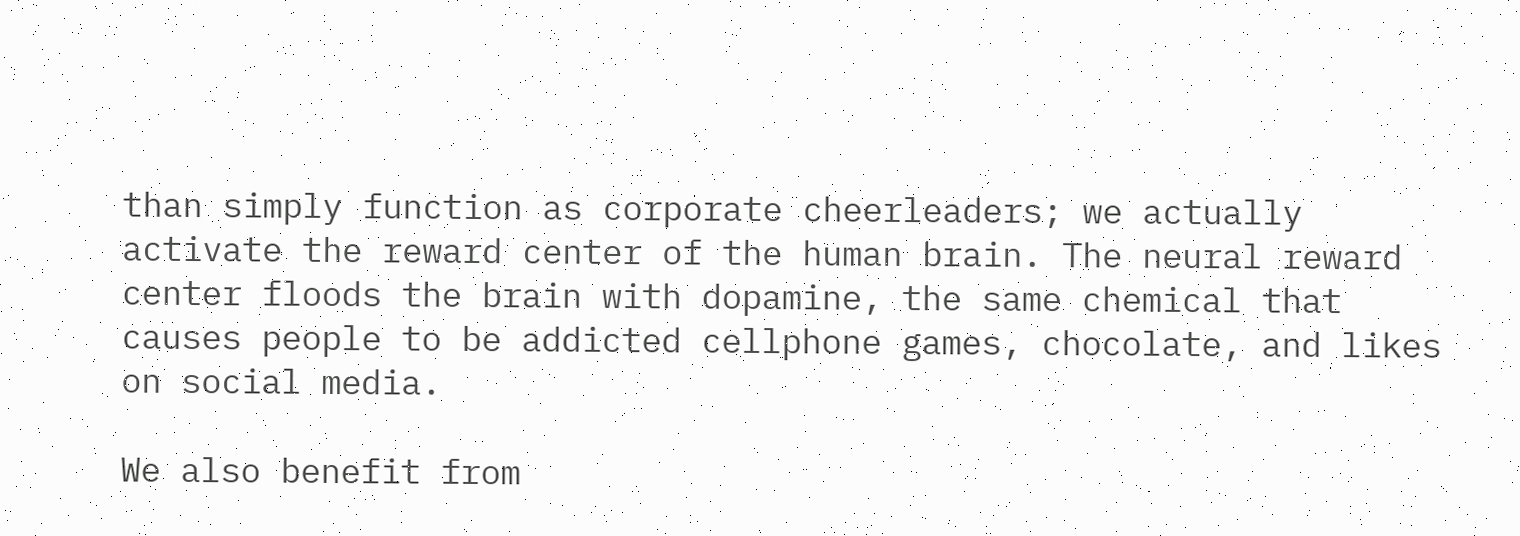than simply function as corporate cheerleaders; we actually activate the reward center of the human brain. The neural reward center floods the brain with dopamine, the same chemical that causes people to be addicted cellphone games, chocolate, and likes on social media.

We also benefit from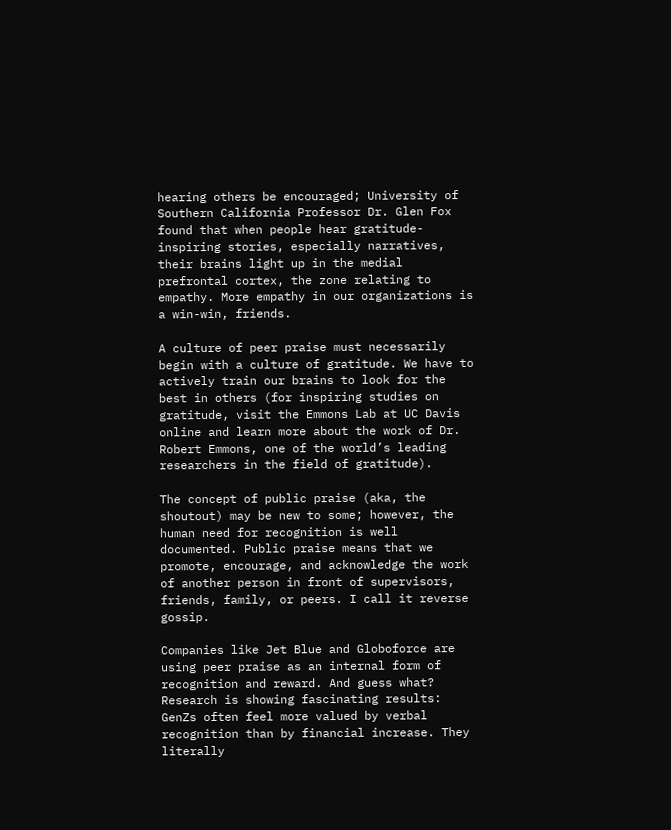hearing others be encouraged; University of Southern California Professor Dr. Glen Fox found that when people hear gratitude-inspiring stories, especially narratives, their brains light up in the medial prefrontal cortex, the zone relating to empathy. More empathy in our organizations is a win-win, friends.

A culture of peer praise must necessarily begin with a culture of gratitude. We have to actively train our brains to look for the best in others (for inspiring studies on gratitude, visit the Emmons Lab at UC Davis online and learn more about the work of Dr. Robert Emmons, one of the world’s leading researchers in the field of gratitude).

The concept of public praise (aka, the shoutout) may be new to some; however, the human need for recognition is well documented. Public praise means that we promote, encourage, and acknowledge the work of another person in front of supervisors, friends, family, or peers. I call it reverse gossip.

Companies like Jet Blue and Globoforce are using peer praise as an internal form of recognition and reward. And guess what? Research is showing fascinating results: GenZs often feel more valued by verbal recognition than by financial increase. They literally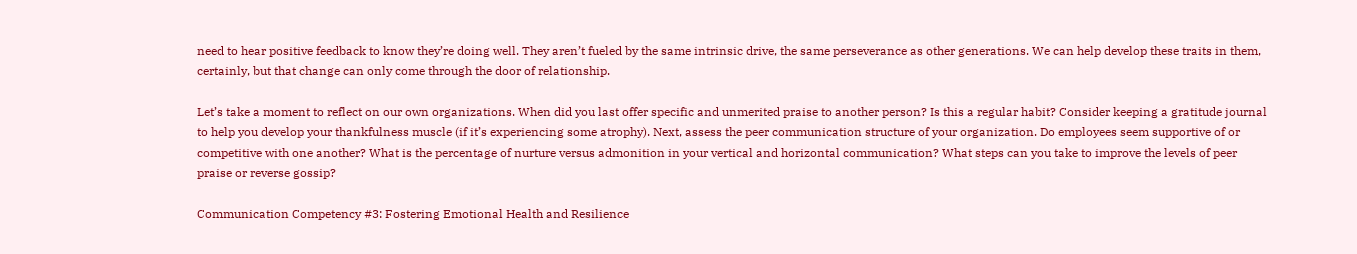need to hear positive feedback to know they’re doing well. They aren’t fueled by the same intrinsic drive, the same perseverance as other generations. We can help develop these traits in them, certainly, but that change can only come through the door of relationship.

Let’s take a moment to reflect on our own organizations. When did you last offer specific and unmerited praise to another person? Is this a regular habit? Consider keeping a gratitude journal to help you develop your thankfulness muscle (if it’s experiencing some atrophy). Next, assess the peer communication structure of your organization. Do employees seem supportive of or competitive with one another? What is the percentage of nurture versus admonition in your vertical and horizontal communication? What steps can you take to improve the levels of peer praise or reverse gossip?

Communication Competency #3: Fostering Emotional Health and Resilience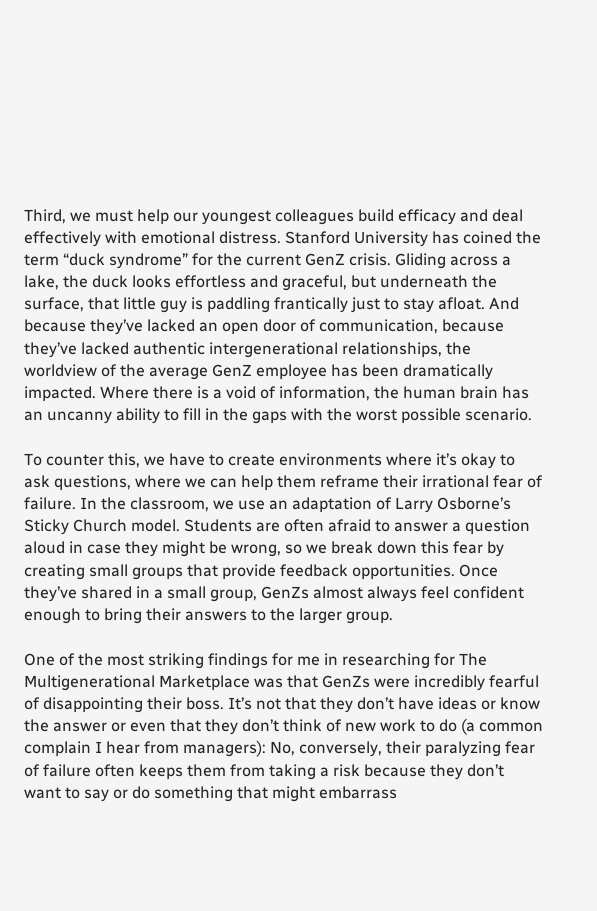Third, we must help our youngest colleagues build efficacy and deal effectively with emotional distress. Stanford University has coined the term “duck syndrome” for the current GenZ crisis. Gliding across a lake, the duck looks effortless and graceful, but underneath the surface, that little guy is paddling frantically just to stay afloat. And because they’ve lacked an open door of communication, because they’ve lacked authentic intergenerational relationships, the worldview of the average GenZ employee has been dramatically impacted. Where there is a void of information, the human brain has an uncanny ability to fill in the gaps with the worst possible scenario.

To counter this, we have to create environments where it’s okay to ask questions, where we can help them reframe their irrational fear of failure. In the classroom, we use an adaptation of Larry Osborne’s Sticky Church model. Students are often afraid to answer a question aloud in case they might be wrong, so we break down this fear by creating small groups that provide feedback opportunities. Once they’ve shared in a small group, GenZs almost always feel confident enough to bring their answers to the larger group.

One of the most striking findings for me in researching for The Multigenerational Marketplace was that GenZs were incredibly fearful of disappointing their boss. It’s not that they don’t have ideas or know the answer or even that they don’t think of new work to do (a common complain I hear from managers): No, conversely, their paralyzing fear of failure often keeps them from taking a risk because they don’t want to say or do something that might embarrass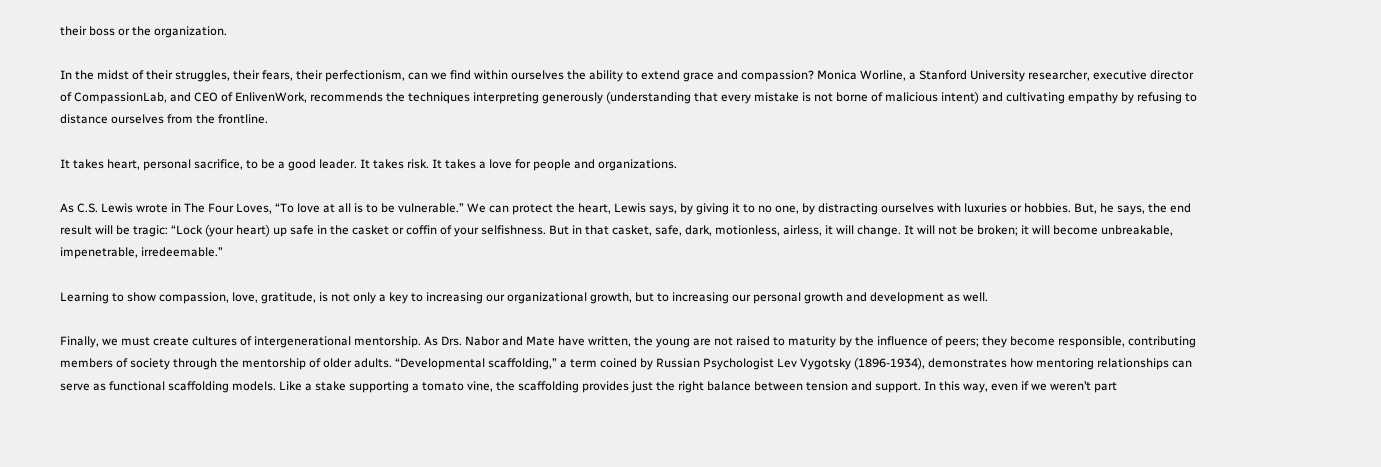their boss or the organization.

In the midst of their struggles, their fears, their perfectionism, can we find within ourselves the ability to extend grace and compassion? Monica Worline, a Stanford University researcher, executive director of CompassionLab, and CEO of EnlivenWork, recommends the techniques interpreting generously (understanding that every mistake is not borne of malicious intent) and cultivating empathy by refusing to distance ourselves from the frontline.

It takes heart, personal sacrifice, to be a good leader. It takes risk. It takes a love for people and organizations.

As C.S. Lewis wrote in The Four Loves, “To love at all is to be vulnerable.” We can protect the heart, Lewis says, by giving it to no one, by distracting ourselves with luxuries or hobbies. But, he says, the end result will be tragic: “Lock (your heart) up safe in the casket or coffin of your selfishness. But in that casket, safe, dark, motionless, airless, it will change. It will not be broken; it will become unbreakable, impenetrable, irredeemable.”

Learning to show compassion, love, gratitude, is not only a key to increasing our organizational growth, but to increasing our personal growth and development as well.

Finally, we must create cultures of intergenerational mentorship. As Drs. Nabor and Mate have written, the young are not raised to maturity by the influence of peers; they become responsible, contributing members of society through the mentorship of older adults. “Developmental scaffolding,” a term coined by Russian Psychologist Lev Vygotsky (1896-1934), demonstrates how mentoring relationships can serve as functional scaffolding models. Like a stake supporting a tomato vine, the scaffolding provides just the right balance between tension and support. In this way, even if we weren’t part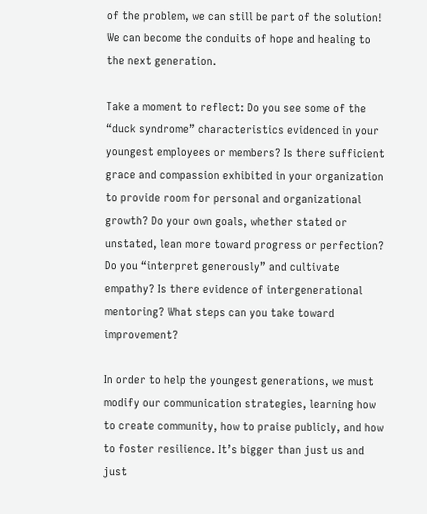of the problem, we can still be part of the solution! We can become the conduits of hope and healing to the next generation.

Take a moment to reflect: Do you see some of the “duck syndrome” characteristics evidenced in your youngest employees or members? Is there sufficient grace and compassion exhibited in your organization to provide room for personal and organizational growth? Do your own goals, whether stated or unstated, lean more toward progress or perfection? Do you “interpret generously” and cultivate empathy? Is there evidence of intergenerational mentoring? What steps can you take toward improvement?

In order to help the youngest generations, we must modify our communication strategies, learning how to create community, how to praise publicly, and how to foster resilience. It’s bigger than just us and just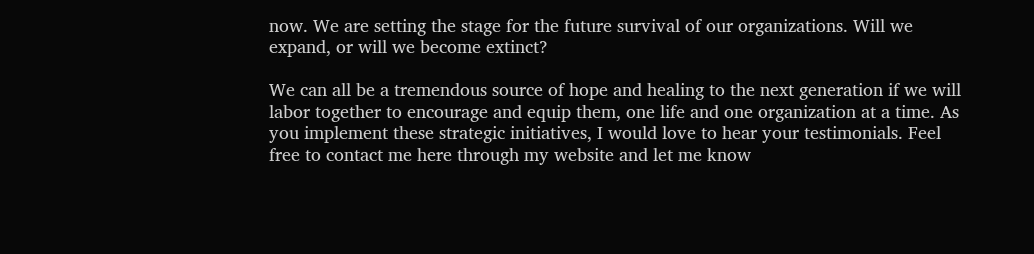now. We are setting the stage for the future survival of our organizations. Will we expand, or will we become extinct?

We can all be a tremendous source of hope and healing to the next generation if we will labor together to encourage and equip them, one life and one organization at a time. As you implement these strategic initiatives, I would love to hear your testimonials. Feel free to contact me here through my website and let me know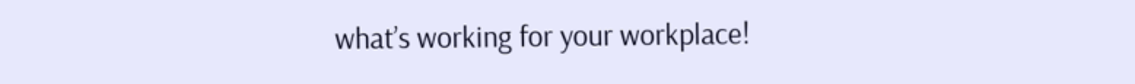what’s working for your workplace!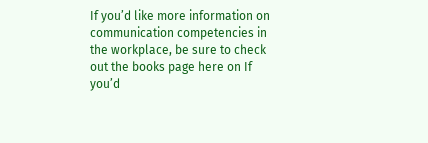If you’d like more information on communication competencies in the workplace, be sure to check out the books page here on If you’d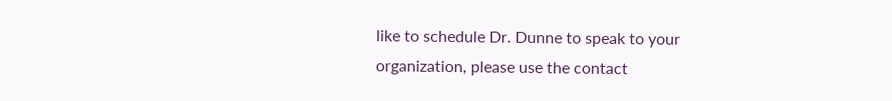like to schedule Dr. Dunne to speak to your organization, please use the contact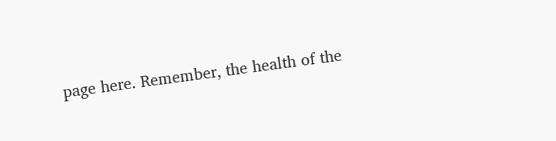page here. Remember, the health of the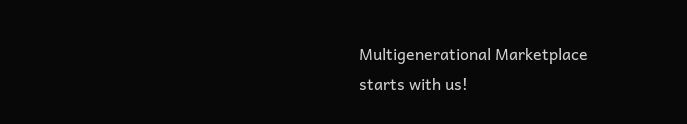Multigenerational Marketplace starts with us!